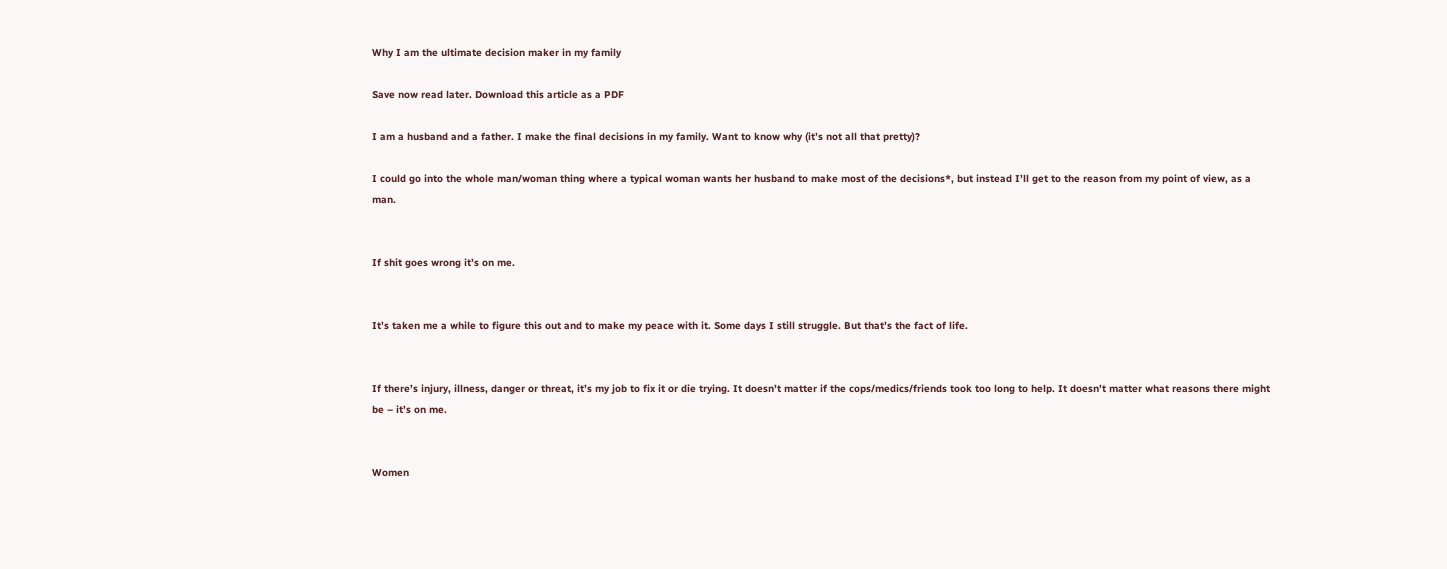Why I am the ultimate decision maker in my family

Save now read later. Download this article as a PDF

I am a husband and a father. I make the final decisions in my family. Want to know why (it’s not all that pretty)?

I could go into the whole man/woman thing where a typical woman wants her husband to make most of the decisions*, but instead I’ll get to the reason from my point of view, as a man.


If shit goes wrong it’s on me.


It’s taken me a while to figure this out and to make my peace with it. Some days I still struggle. But that’s the fact of life.


If there’s injury, illness, danger or threat, it’s my job to fix it or die trying. It doesn’t matter if the cops/medics/friends took too long to help. It doesn’t matter what reasons there might be – it’s on me.


Women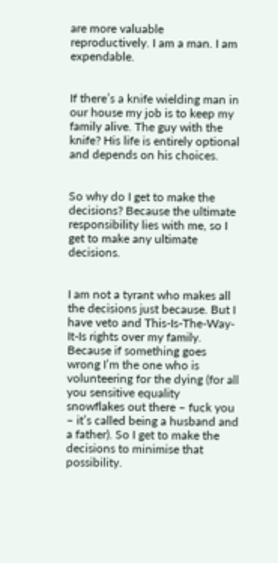are more valuable reproductively. I am a man. I am expendable.


If there’s a knife wielding man in our house my job is to keep my family alive. The guy with the knife? His life is entirely optional and depends on his choices.


So why do I get to make the decisions? Because the ultimate responsibility lies with me, so I get to make any ultimate decisions.


I am not a tyrant who makes all the decisions just because. But I have veto and This-Is-The-Way-It-Is rights over my family. Because if something goes wrong I’m the one who is volunteering for the dying (for all you sensitive equality snowflakes out there – fuck you – it’s called being a husband and a father). So I get to make the decisions to minimise that possibility.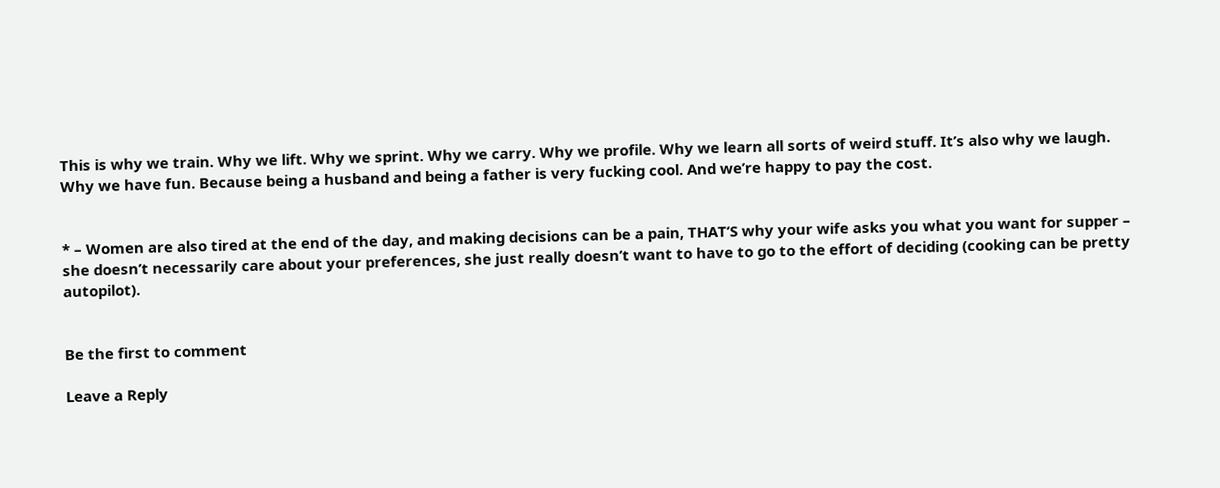This is why we train. Why we lift. Why we sprint. Why we carry. Why we profile. Why we learn all sorts of weird stuff. It’s also why we laugh. Why we have fun. Because being a husband and being a father is very fucking cool. And we’re happy to pay the cost.


* – Women are also tired at the end of the day, and making decisions can be a pain, THAT’S why your wife asks you what you want for supper – she doesn’t necessarily care about your preferences, she just really doesn’t want to have to go to the effort of deciding (cooking can be pretty autopilot).


Be the first to comment

Leave a Reply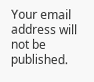Your email address will not be published.